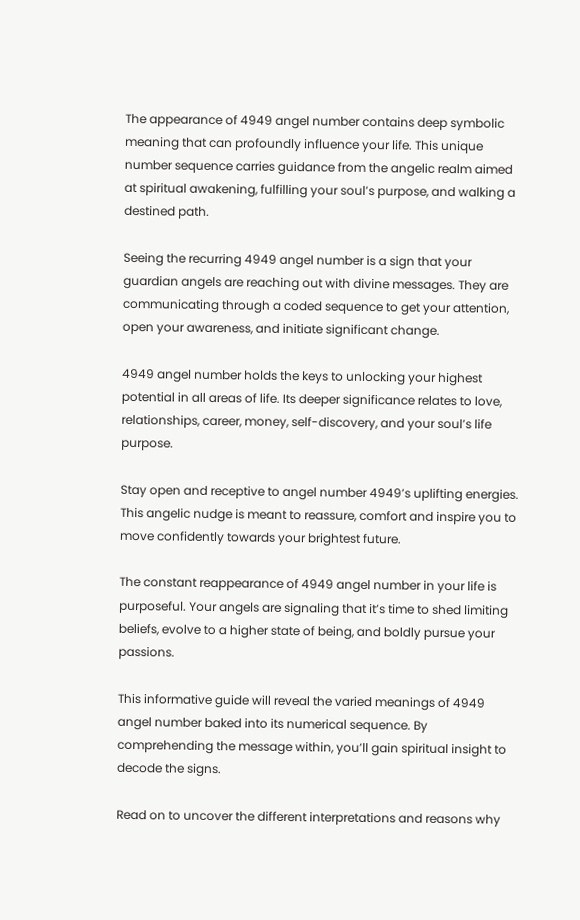The appearance of 4949 angel number contains deep symbolic meaning that can profoundly influence your life. This unique number sequence carries guidance from the angelic realm aimed at spiritual awakening, fulfilling your soul’s purpose, and walking a destined path.

Seeing the recurring 4949 angel number is a sign that your guardian angels are reaching out with divine messages. They are communicating through a coded sequence to get your attention, open your awareness, and initiate significant change.

4949 angel number holds the keys to unlocking your highest potential in all areas of life. Its deeper significance relates to love, relationships, career, money, self-discovery, and your soul’s life purpose.

Stay open and receptive to angel number 4949’s uplifting energies. This angelic nudge is meant to reassure, comfort and inspire you to move confidently towards your brightest future.

The constant reappearance of 4949 angel number in your life is purposeful. Your angels are signaling that it’s time to shed limiting beliefs, evolve to a higher state of being, and boldly pursue your passions.

This informative guide will reveal the varied meanings of 4949 angel number baked into its numerical sequence. By comprehending the message within, you’ll gain spiritual insight to decode the signs.

Read on to uncover the different interpretations and reasons why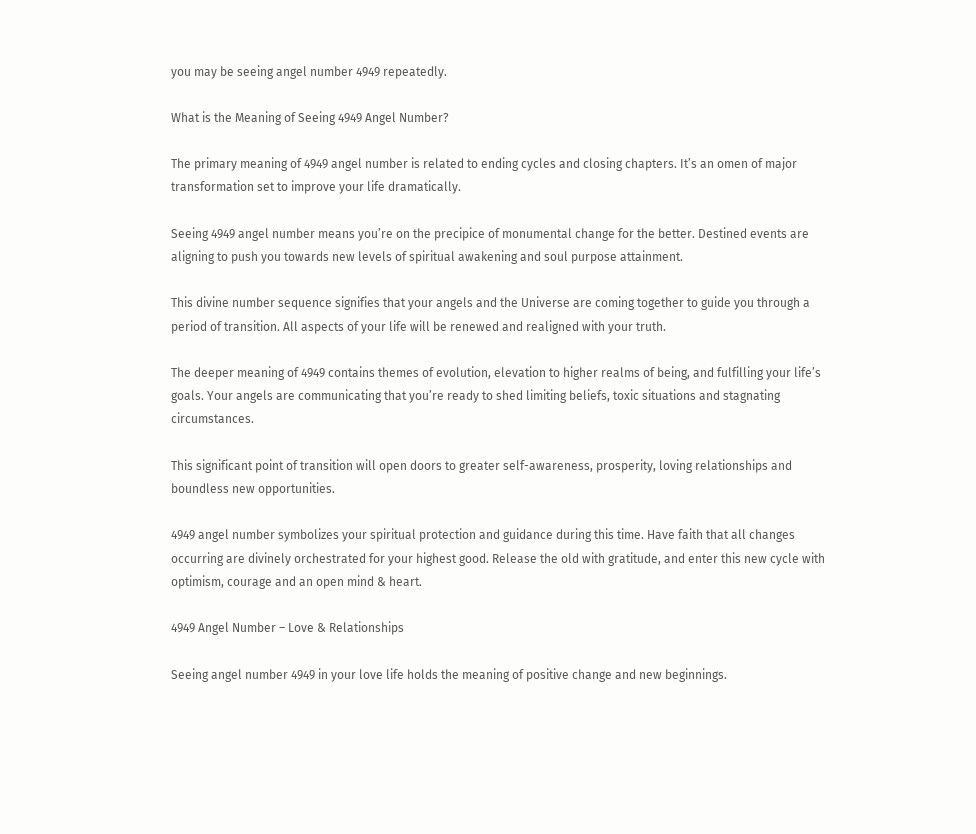you may be seeing angel number 4949 repeatedly.

What is the Meaning of Seeing 4949 Angel Number?

The primary meaning of 4949 angel number is related to ending cycles and closing chapters. It’s an omen of major transformation set to improve your life dramatically.

Seeing 4949 angel number means you’re on the precipice of monumental change for the better. Destined events are aligning to push you towards new levels of spiritual awakening and soul purpose attainment.

This divine number sequence signifies that your angels and the Universe are coming together to guide you through a period of transition. All aspects of your life will be renewed and realigned with your truth.

The deeper meaning of 4949 contains themes of evolution, elevation to higher realms of being, and fulfilling your life’s goals. Your angels are communicating that you’re ready to shed limiting beliefs, toxic situations and stagnating circumstances.

This significant point of transition will open doors to greater self-awareness, prosperity, loving relationships and boundless new opportunities.

4949 angel number symbolizes your spiritual protection and guidance during this time. Have faith that all changes occurring are divinely orchestrated for your highest good. Release the old with gratitude, and enter this new cycle with optimism, courage and an open mind & heart.

4949 Angel Number – Love & Relationships

Seeing angel number 4949 in your love life holds the meaning of positive change and new beginnings.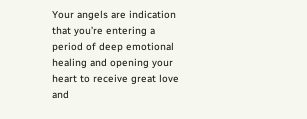Your angels are indication that you’re entering a period of deep emotional healing and opening your heart to receive great love and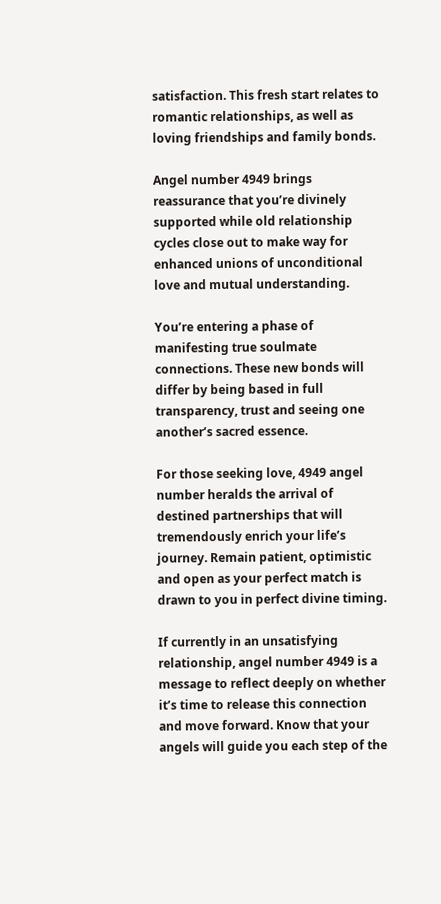satisfaction. This fresh start relates to romantic relationships, as well as loving friendships and family bonds.

Angel number 4949 brings reassurance that you’re divinely supported while old relationship cycles close out to make way for enhanced unions of unconditional love and mutual understanding.

You’re entering a phase of manifesting true soulmate connections. These new bonds will differ by being based in full transparency, trust and seeing one another’s sacred essence.

For those seeking love, 4949 angel number heralds the arrival of destined partnerships that will tremendously enrich your life’s journey. Remain patient, optimistic and open as your perfect match is drawn to you in perfect divine timing.

If currently in an unsatisfying relationship, angel number 4949 is a message to reflect deeply on whether it’s time to release this connection and move forward. Know that your angels will guide you each step of the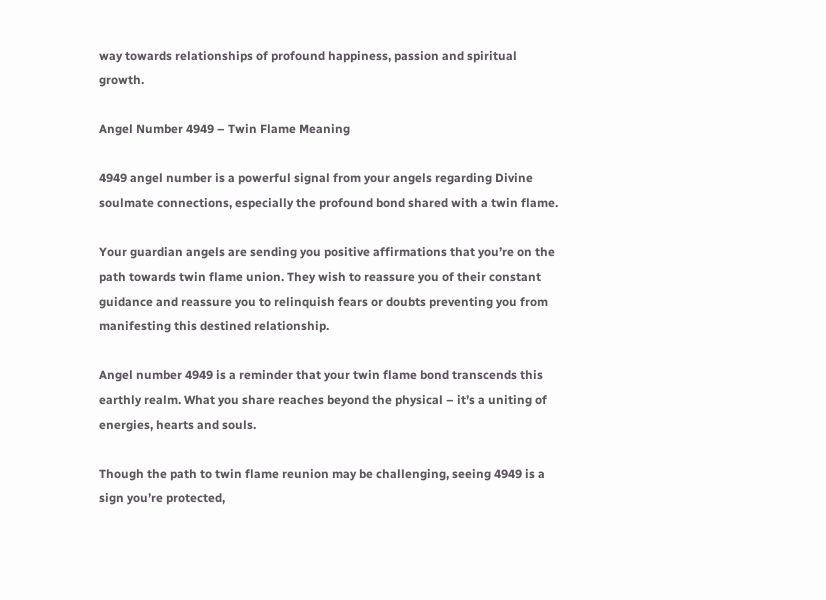way towards relationships of profound happiness, passion and spiritual growth.

Angel Number 4949 – Twin Flame Meaning

4949 angel number is a powerful signal from your angels regarding Divine soulmate connections, especially the profound bond shared with a twin flame.

Your guardian angels are sending you positive affirmations that you’re on the path towards twin flame union. They wish to reassure you of their constant guidance and reassure you to relinquish fears or doubts preventing you from manifesting this destined relationship.

Angel number 4949 is a reminder that your twin flame bond transcends this earthly realm. What you share reaches beyond the physical – it’s a uniting of energies, hearts and souls.

Though the path to twin flame reunion may be challenging, seeing 4949 is a sign you’re protected,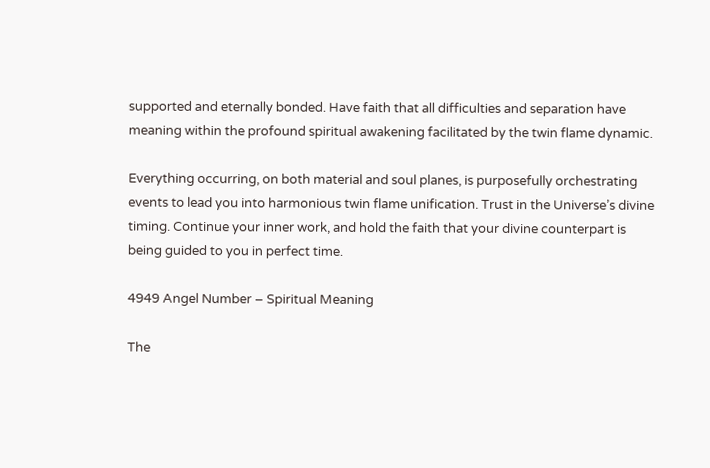supported and eternally bonded. Have faith that all difficulties and separation have meaning within the profound spiritual awakening facilitated by the twin flame dynamic.

Everything occurring, on both material and soul planes, is purposefully orchestrating events to lead you into harmonious twin flame unification. Trust in the Universe’s divine timing. Continue your inner work, and hold the faith that your divine counterpart is being guided to you in perfect time.

4949 Angel Number – Spiritual Meaning

The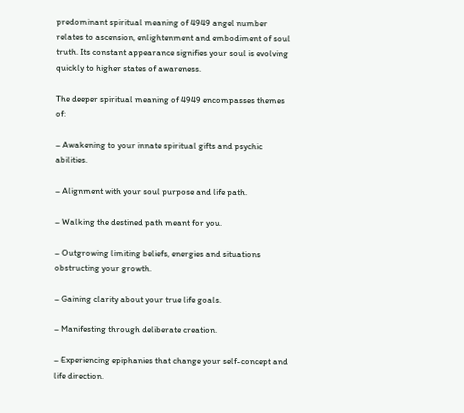predominant spiritual meaning of 4949 angel number relates to ascension, enlightenment and embodiment of soul truth. Its constant appearance signifies your soul is evolving quickly to higher states of awareness.

The deeper spiritual meaning of 4949 encompasses themes of:

– Awakening to your innate spiritual gifts and psychic abilities.

– Alignment with your soul purpose and life path.

– Walking the destined path meant for you.

– Outgrowing limiting beliefs, energies and situations obstructing your growth.

– Gaining clarity about your true life goals.

– Manifesting through deliberate creation.

– Experiencing epiphanies that change your self-concept and life direction.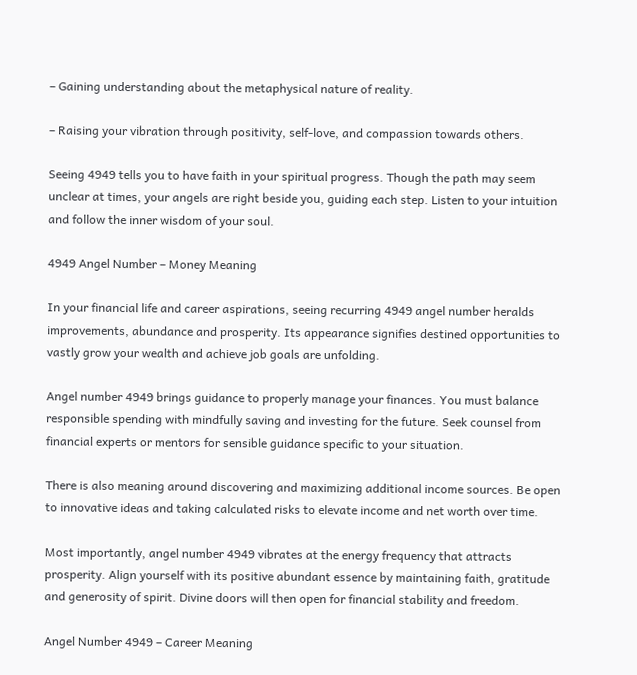– Gaining understanding about the metaphysical nature of reality.

– Raising your vibration through positivity, self-love, and compassion towards others.

Seeing 4949 tells you to have faith in your spiritual progress. Though the path may seem unclear at times, your angels are right beside you, guiding each step. Listen to your intuition and follow the inner wisdom of your soul.

4949 Angel Number – Money Meaning

In your financial life and career aspirations, seeing recurring 4949 angel number heralds improvements, abundance and prosperity. Its appearance signifies destined opportunities to vastly grow your wealth and achieve job goals are unfolding.

Angel number 4949 brings guidance to properly manage your finances. You must balance responsible spending with mindfully saving and investing for the future. Seek counsel from financial experts or mentors for sensible guidance specific to your situation.

There is also meaning around discovering and maximizing additional income sources. Be open to innovative ideas and taking calculated risks to elevate income and net worth over time.

Most importantly, angel number 4949 vibrates at the energy frequency that attracts prosperity. Align yourself with its positive abundant essence by maintaining faith, gratitude and generosity of spirit. Divine doors will then open for financial stability and freedom.

Angel Number 4949 – Career Meaning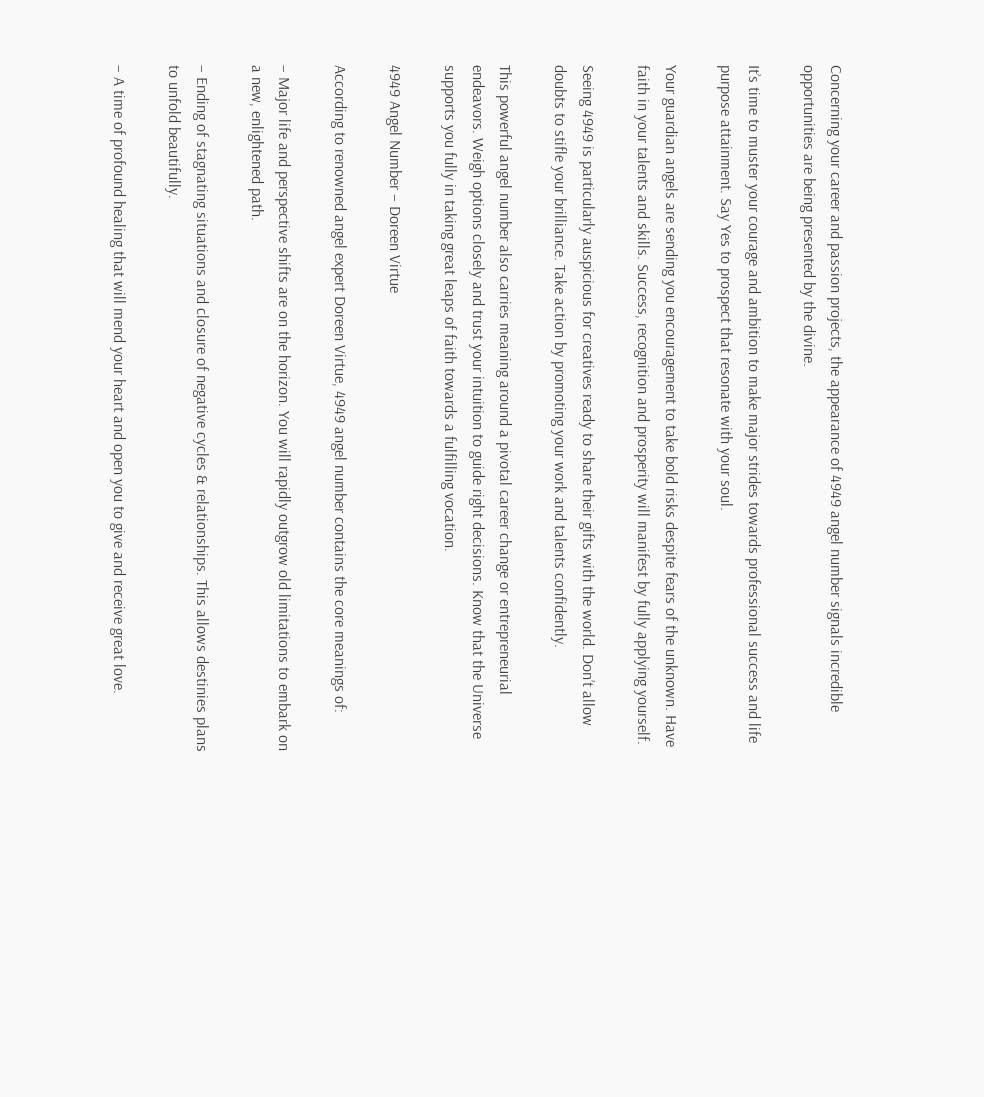Concerning your career and passion projects, the appearance of 4949 angel number signals incredible opportunities are being presented by the divine.

It’s time to muster your courage and ambition to make major strides towards professional success and life purpose attainment. Say Yes to prospect that resonate with your soul.

Your guardian angels are sending you encouragement to take bold risks despite fears of the unknown. Have faith in your talents and skills. Success, recognition and prosperity will manifest by fully applying yourself.

Seeing 4949 is particularly auspicious for creatives ready to share their gifts with the world. Don’t allow doubts to stifle your brilliance. Take action by promoting your work and talents confidently.

This powerful angel number also carries meaning around a pivotal career change or entrepreneurial endeavors. Weigh options closely and trust your intuition to guide right decisions. Know that the Universe supports you fully in taking great leaps of faith towards a fulfilling vocation.

4949 Angel Number – Doreen Virtue

According to renowned angel expert Doreen Virtue, 4949 angel number contains the core meanings of:

– Major life and perspective shifts are on the horizon. You will rapidly outgrow old limitations to embark on a new, enlightened path.

– Ending of stagnating situations and closure of negative cycles & relationships. This allows destinies plans to unfold beautifully.

– A time of profound healing that will mend your heart and open you to give and receive great love.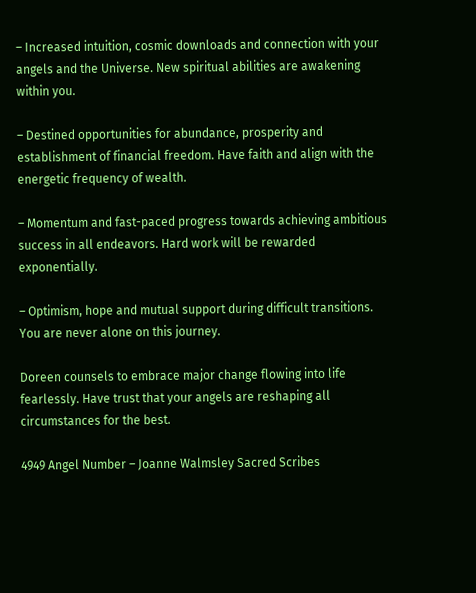– Increased intuition, cosmic downloads and connection with your angels and the Universe. New spiritual abilities are awakening within you.

– Destined opportunities for abundance, prosperity and establishment of financial freedom. Have faith and align with the energetic frequency of wealth.

– Momentum and fast-paced progress towards achieving ambitious success in all endeavors. Hard work will be rewarded exponentially.

– Optimism, hope and mutual support during difficult transitions. You are never alone on this journey.

Doreen counsels to embrace major change flowing into life fearlessly. Have trust that your angels are reshaping all circumstances for the best.

4949 Angel Number – Joanne Walmsley Sacred Scribes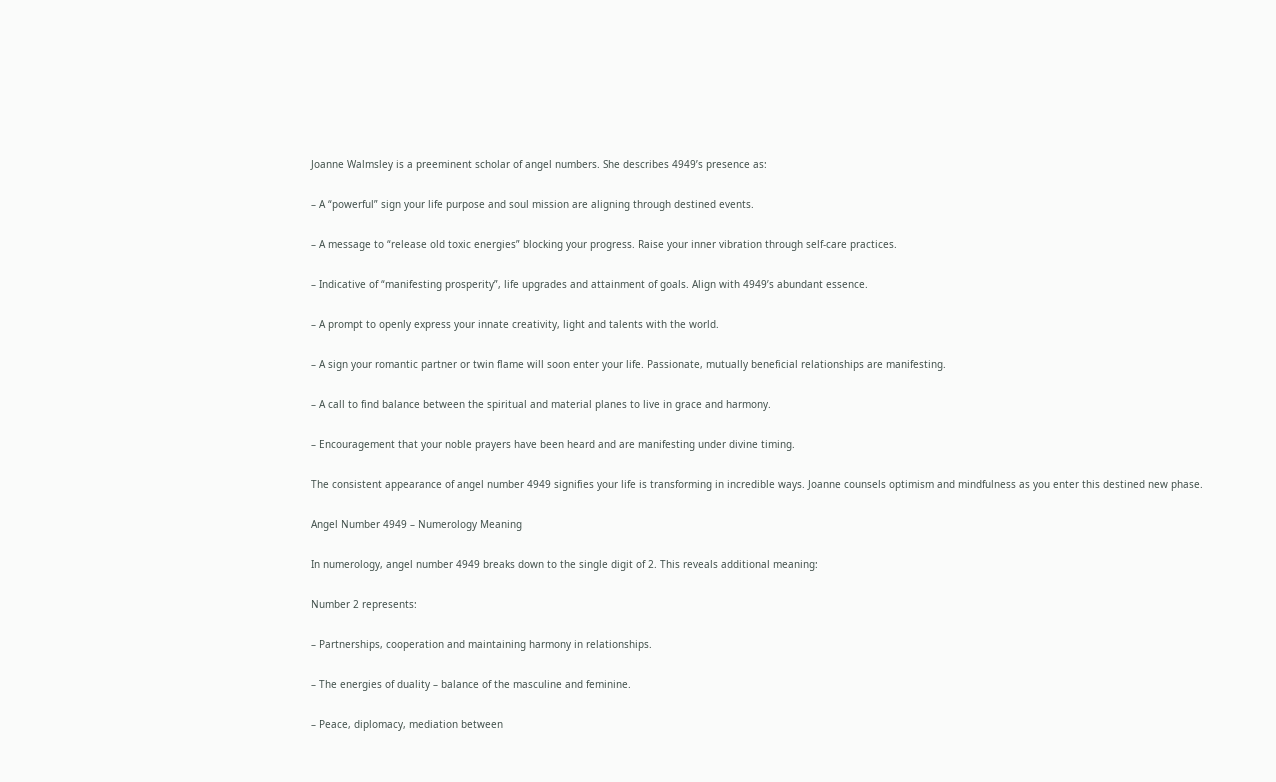Joanne Walmsley is a preeminent scholar of angel numbers. She describes 4949’s presence as:

– A “powerful” sign your life purpose and soul mission are aligning through destined events.

– A message to “release old toxic energies” blocking your progress. Raise your inner vibration through self-care practices.

– Indicative of “manifesting prosperity”, life upgrades and attainment of goals. Align with 4949’s abundant essence.

– A prompt to openly express your innate creativity, light and talents with the world.

– A sign your romantic partner or twin flame will soon enter your life. Passionate, mutually beneficial relationships are manifesting.

– A call to find balance between the spiritual and material planes to live in grace and harmony.

– Encouragement that your noble prayers have been heard and are manifesting under divine timing.

The consistent appearance of angel number 4949 signifies your life is transforming in incredible ways. Joanne counsels optimism and mindfulness as you enter this destined new phase.

Angel Number 4949 – Numerology Meaning

In numerology, angel number 4949 breaks down to the single digit of 2. This reveals additional meaning:

Number 2 represents:

– Partnerships, cooperation and maintaining harmony in relationships.

– The energies of duality – balance of the masculine and feminine.

– Peace, diplomacy, mediation between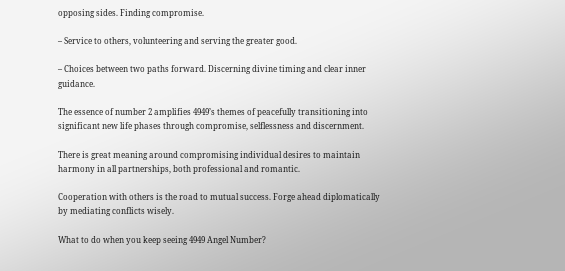opposing sides. Finding compromise.

– Service to others, volunteering and serving the greater good.

– Choices between two paths forward. Discerning divine timing and clear inner guidance.

The essence of number 2 amplifies 4949’s themes of peacefully transitioning into significant new life phases through compromise, selflessness and discernment.

There is great meaning around compromising individual desires to maintain harmony in all partnerships, both professional and romantic.

Cooperation with others is the road to mutual success. Forge ahead diplomatically by mediating conflicts wisely.

What to do when you keep seeing 4949 Angel Number?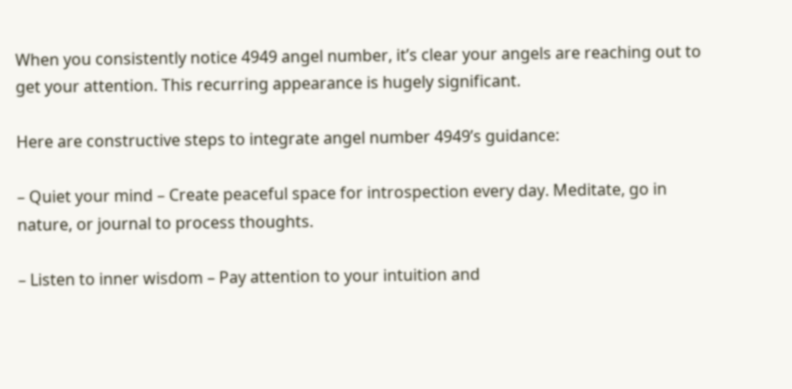When you consistently notice 4949 angel number, it’s clear your angels are reaching out to get your attention. This recurring appearance is hugely significant.

Here are constructive steps to integrate angel number 4949’s guidance:

– Quiet your mind – Create peaceful space for introspection every day. Meditate, go in nature, or journal to process thoughts.

– Listen to inner wisdom – Pay attention to your intuition and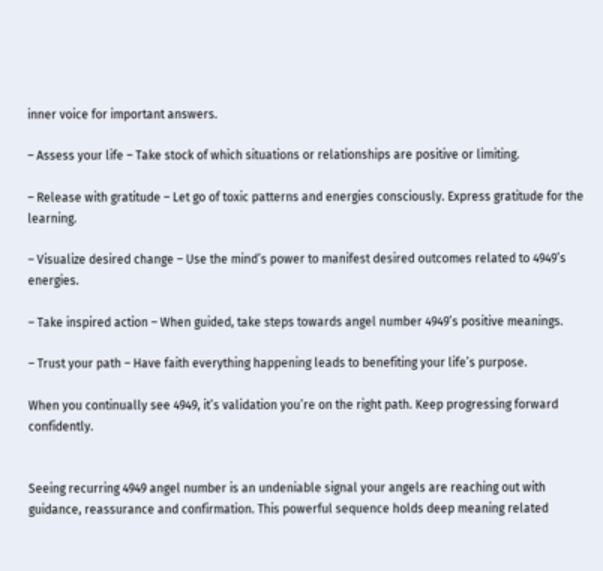inner voice for important answers.

– Assess your life – Take stock of which situations or relationships are positive or limiting.

– Release with gratitude – Let go of toxic patterns and energies consciously. Express gratitude for the learning.

– Visualize desired change – Use the mind’s power to manifest desired outcomes related to 4949’s energies.

– Take inspired action – When guided, take steps towards angel number 4949’s positive meanings.

– Trust your path – Have faith everything happening leads to benefiting your life’s purpose.

When you continually see 4949, it’s validation you’re on the right path. Keep progressing forward confidently.


Seeing recurring 4949 angel number is an undeniable signal your angels are reaching out with guidance, reassurance and confirmation. This powerful sequence holds deep meaning related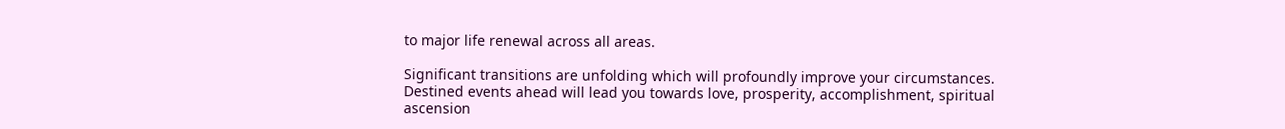to major life renewal across all areas.

Significant transitions are unfolding which will profoundly improve your circumstances. Destined events ahead will lead you towards love, prosperity, accomplishment, spiritual ascension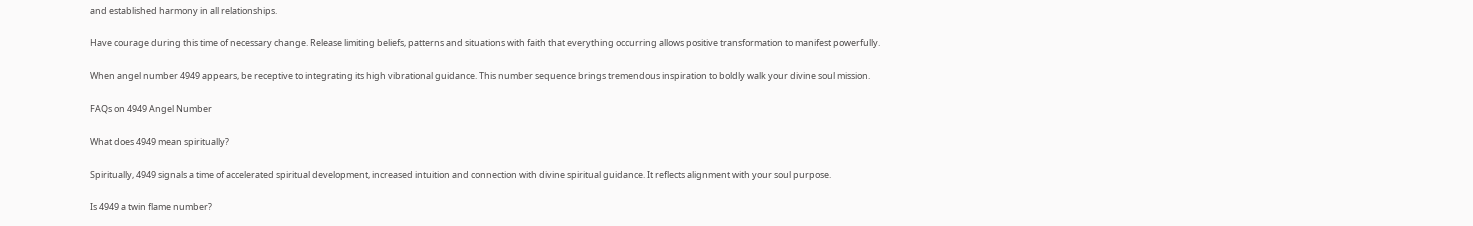and established harmony in all relationships.

Have courage during this time of necessary change. Release limiting beliefs, patterns and situations with faith that everything occurring allows positive transformation to manifest powerfully.

When angel number 4949 appears, be receptive to integrating its high vibrational guidance. This number sequence brings tremendous inspiration to boldly walk your divine soul mission.

FAQs on 4949 Angel Number

What does 4949 mean spiritually?

Spiritually, 4949 signals a time of accelerated spiritual development, increased intuition and connection with divine spiritual guidance. It reflects alignment with your soul purpose.

Is 4949 a twin flame number?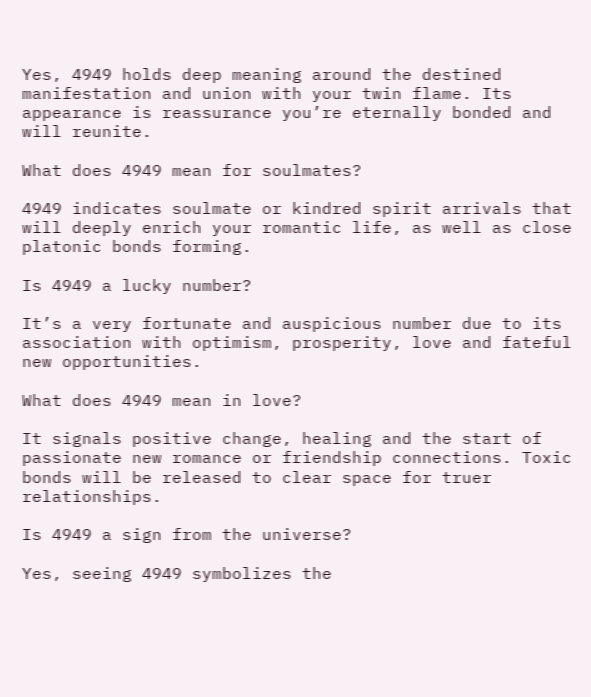Yes, 4949 holds deep meaning around the destined manifestation and union with your twin flame. Its appearance is reassurance you’re eternally bonded and will reunite.

What does 4949 mean for soulmates?

4949 indicates soulmate or kindred spirit arrivals that will deeply enrich your romantic life, as well as close platonic bonds forming.

Is 4949 a lucky number?

It’s a very fortunate and auspicious number due to its association with optimism, prosperity, love and fateful new opportunities.

What does 4949 mean in love?

It signals positive change, healing and the start of passionate new romance or friendship connections. Toxic bonds will be released to clear space for truer relationships.

Is 4949 a sign from the universe?

Yes, seeing 4949 symbolizes the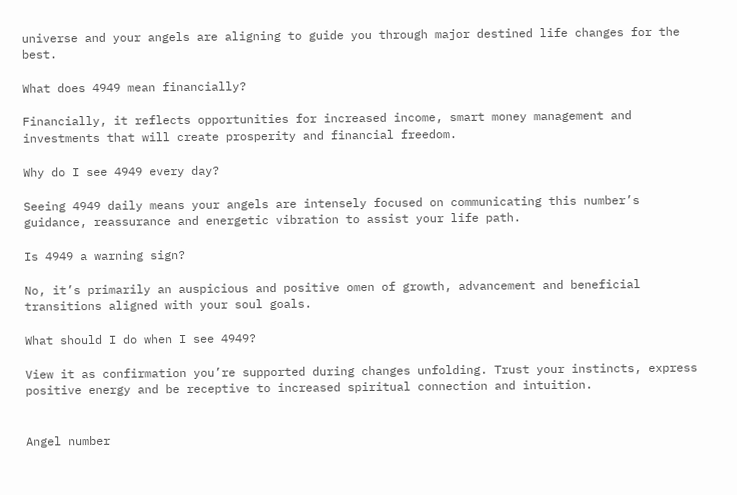universe and your angels are aligning to guide you through major destined life changes for the best.

What does 4949 mean financially?

Financially, it reflects opportunities for increased income, smart money management and investments that will create prosperity and financial freedom.

Why do I see 4949 every day?

Seeing 4949 daily means your angels are intensely focused on communicating this number’s guidance, reassurance and energetic vibration to assist your life path.

Is 4949 a warning sign?

No, it’s primarily an auspicious and positive omen of growth, advancement and beneficial transitions aligned with your soul goals.

What should I do when I see 4949?

View it as confirmation you’re supported during changes unfolding. Trust your instincts, express positive energy and be receptive to increased spiritual connection and intuition.


Angel number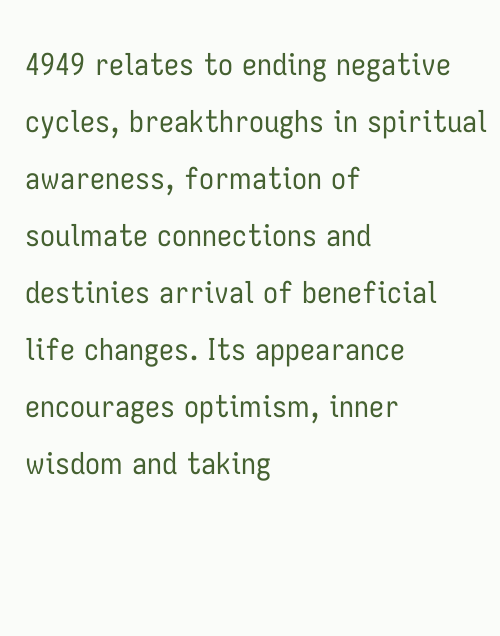4949 relates to ending negative cycles, breakthroughs in spiritual awareness, formation of soulmate connections and destinies arrival of beneficial life changes. Its appearance encourages optimism, inner wisdom and taking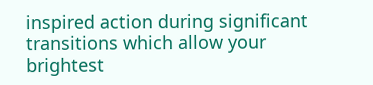inspired action during significant transitions which allow your brightest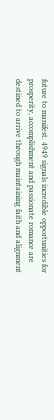future to manifest. 4949 signals incredible opportunities for prosperity, accomplishment and passionate romance are destined to arrive through maintaining faith and alignment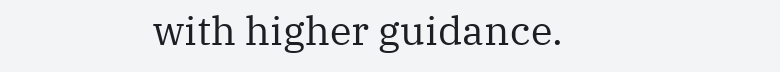with higher guidance.